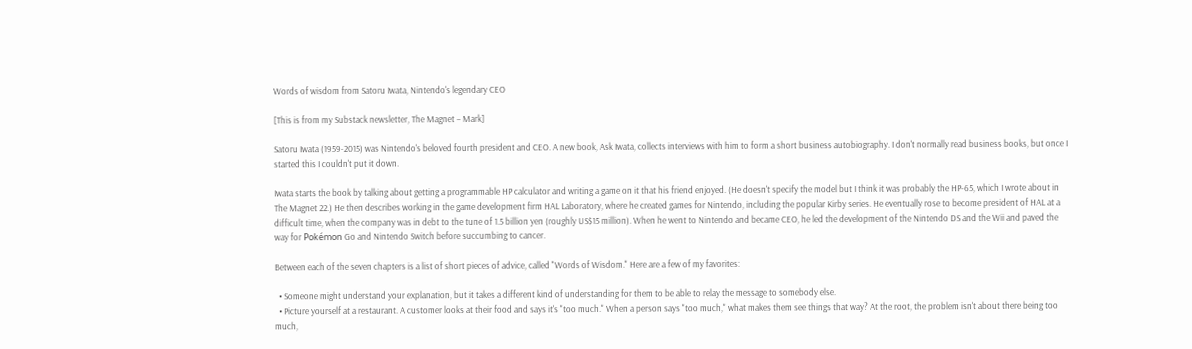Words of wisdom from Satoru Iwata, Nintendo's legendary CEO

[This is from my Substack newsletter, The Magnet – Mark]

Satoru Iwata (1959-2015) was Nintendo's beloved fourth president and CEO. A new book, Ask Iwata, collects interviews with him to form a short business autobiography. I don't normally read business books, but once I started this I couldn't put it down.

Iwata starts the book by talking about getting a programmable HP calculator and writing a game on it that his friend enjoyed. (He doesn't specify the model but I think it was probably the HP-65, which I wrote about in The Magnet 22.) He then describes working in the game development firm HAL Laboratory, where he created games for Nintendo, including the popular Kirby series. He eventually rose to become president of HAL at a difficult time, when the company was in debt to the tune of 1.5 billion yen (roughly US$15 million). When he went to Nintendo and became CEO, he led the development of the Nintendo DS and the Wii and paved the way for Pokémon Go and Nintendo Switch before succumbing to cancer.

Between each of the seven chapters is a list of short pieces of advice, called "Words of Wisdom." Here are a few of my favorites:

  • Someone might understand your explanation, but it takes a different kind of understanding for them to be able to relay the message to somebody else.
  • Picture yourself at a restaurant. A customer looks at their food and says it's "too much." When a person says "too much," what makes them see things that way? At the root, the problem isn't about there being too much,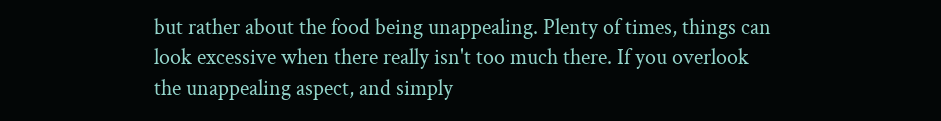but rather about the food being unappealing. Plenty of times, things can look excessive when there really isn't too much there. If you overlook the unappealing aspect, and simply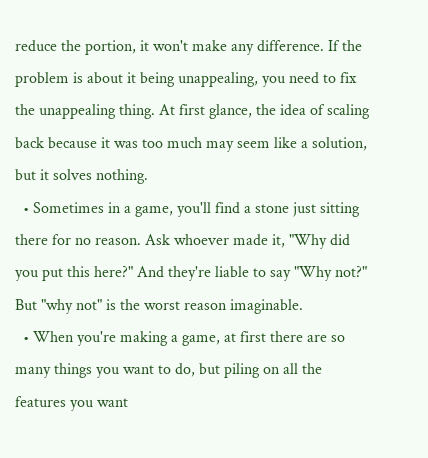reduce the portion, it won't make any difference. If the problem is about it being unappealing, you need to fix the unappealing thing. At first glance, the idea of scaling back because it was too much may seem like a solution, but it solves nothing.
  • Sometimes in a game, you'll find a stone just sitting there for no reason. Ask whoever made it, "Why did you put this here?" And they're liable to say "Why not?" But "why not" is the worst reason imaginable.
  • When you're making a game, at first there are so many things you want to do, but piling on all the features you want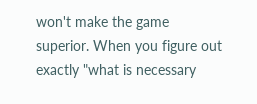won't make the game superior. When you figure out exactly "what is necessary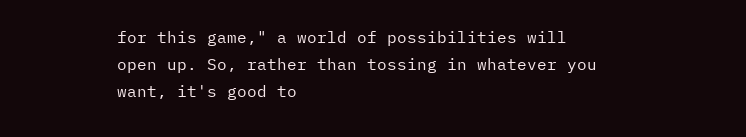for this game," a world of possibilities will open up. So, rather than tossing in whatever you want, it's good to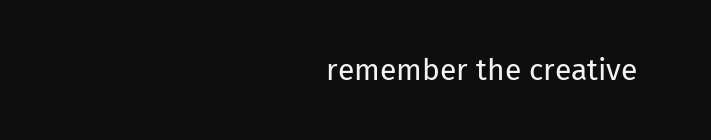remember the creative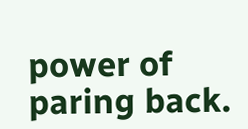power of paring back.